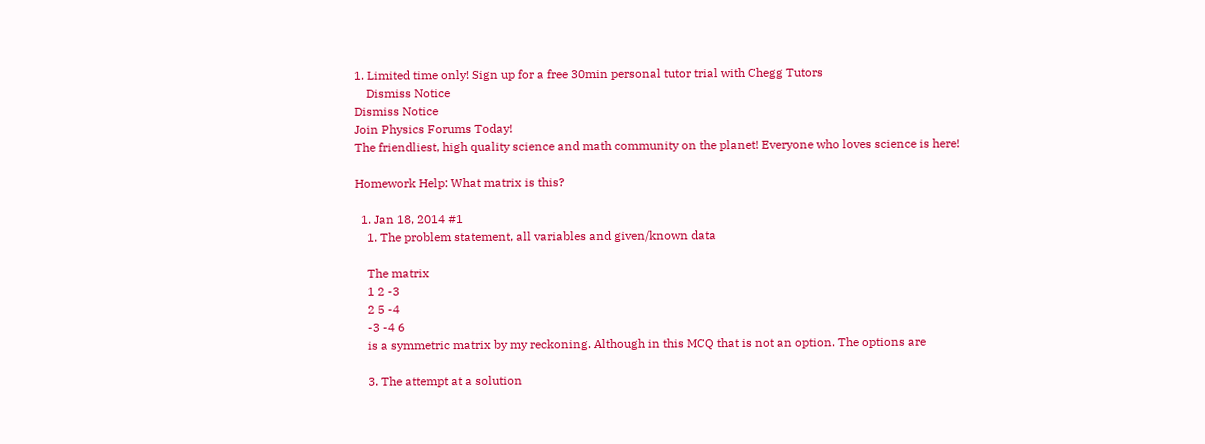1. Limited time only! Sign up for a free 30min personal tutor trial with Chegg Tutors
    Dismiss Notice
Dismiss Notice
Join Physics Forums Today!
The friendliest, high quality science and math community on the planet! Everyone who loves science is here!

Homework Help: What matrix is this?

  1. Jan 18, 2014 #1
    1. The problem statement, all variables and given/known data

    The matrix
    1 2 -3
    2 5 -4
    -3 -4 6
    is a symmetric matrix by my reckoning. Although in this MCQ that is not an option. The options are

    3. The attempt at a solution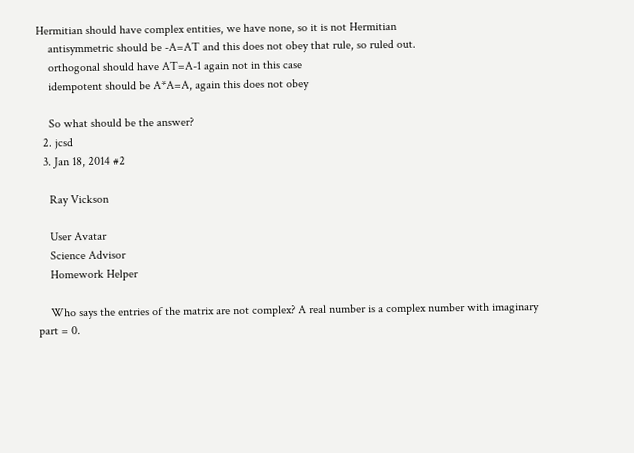Hermitian should have complex entities, we have none, so it is not Hermitian
    antisymmetric should be -A=AT and this does not obey that rule, so ruled out.
    orthogonal should have AT=A-1 again not in this case
    idempotent should be A*A=A, again this does not obey

    So what should be the answer?
  2. jcsd
  3. Jan 18, 2014 #2

    Ray Vickson

    User Avatar
    Science Advisor
    Homework Helper

    Who says the entries of the matrix are not complex? A real number is a complex number with imaginary part = 0.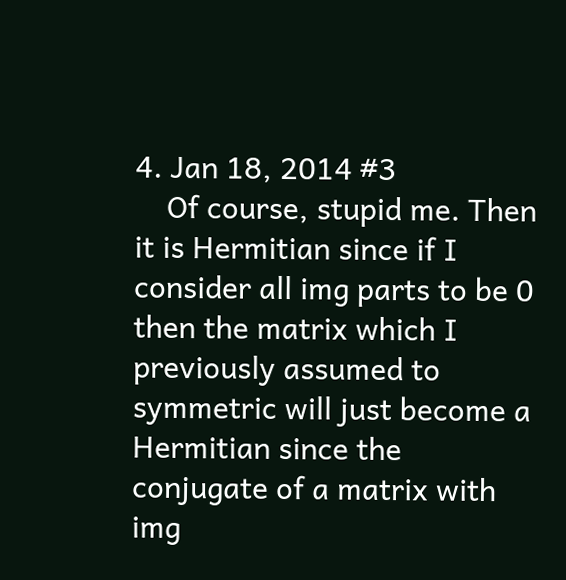4. Jan 18, 2014 #3
    Of course, stupid me. Then it is Hermitian since if I consider all img parts to be 0 then the matrix which I previously assumed to symmetric will just become a Hermitian since the conjugate of a matrix with img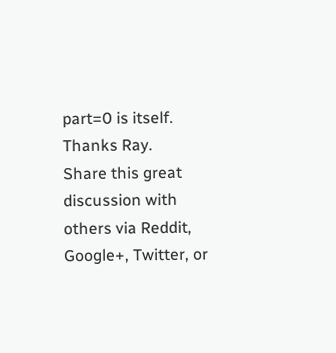part=0 is itself. Thanks Ray.
Share this great discussion with others via Reddit, Google+, Twitter, or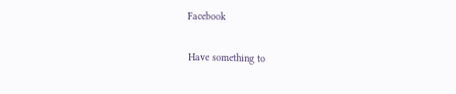Facebook

Have something to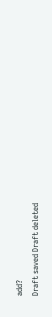add?
Draft saved Draft deleted